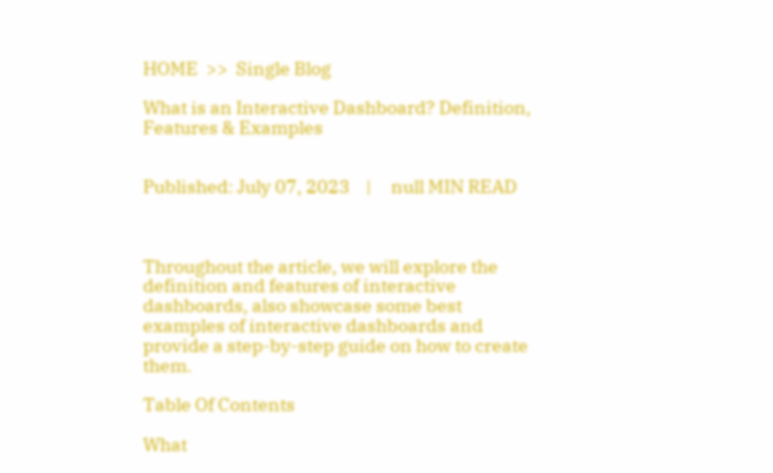HOME  >>  Single Blog

What is an Interactive Dashboard? Definition, Features & Examples


Published: July 07, 2023    |     null MIN READ



Throughout the article, we will explore the definition and features of interactive dashboards, also showcase some best examples of interactive dashboards and provide a step-by-step guide on how to create them.

Table Of Contents

What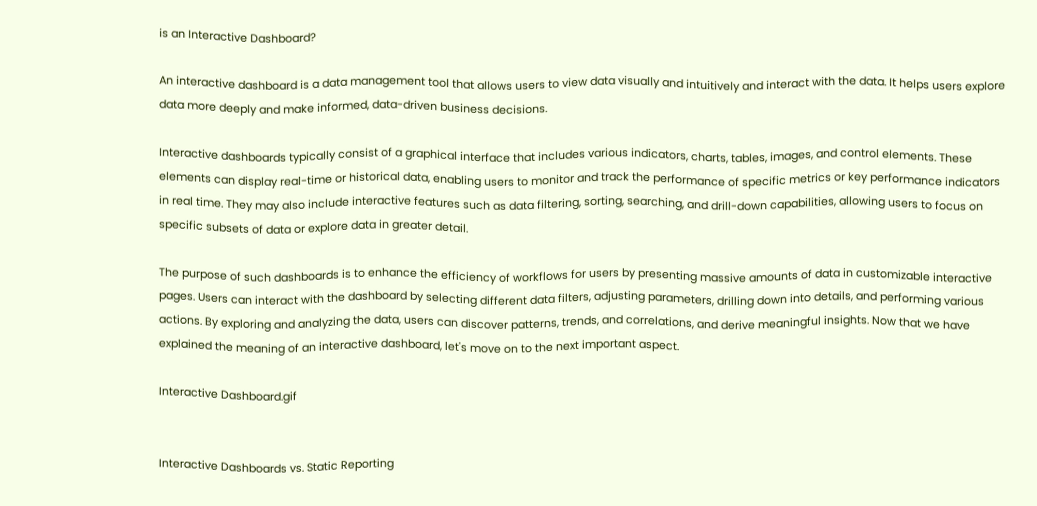is an Interactive Dashboard?

An interactive dashboard is a data management tool that allows users to view data visually and intuitively and interact with the data. It helps users explore data more deeply and make informed, data-driven business decisions.

Interactive dashboards typically consist of a graphical interface that includes various indicators, charts, tables, images, and control elements. These elements can display real-time or historical data, enabling users to monitor and track the performance of specific metrics or key performance indicators in real time. They may also include interactive features such as data filtering, sorting, searching, and drill-down capabilities, allowing users to focus on specific subsets of data or explore data in greater detail.

The purpose of such dashboards is to enhance the efficiency of workflows for users by presenting massive amounts of data in customizable interactive pages. Users can interact with the dashboard by selecting different data filters, adjusting parameters, drilling down into details, and performing various actions. By exploring and analyzing the data, users can discover patterns, trends, and correlations, and derive meaningful insights. Now that we have explained the meaning of an interactive dashboard, let's move on to the next important aspect.

Interactive Dashboard.gif


Interactive Dashboards vs. Static Reporting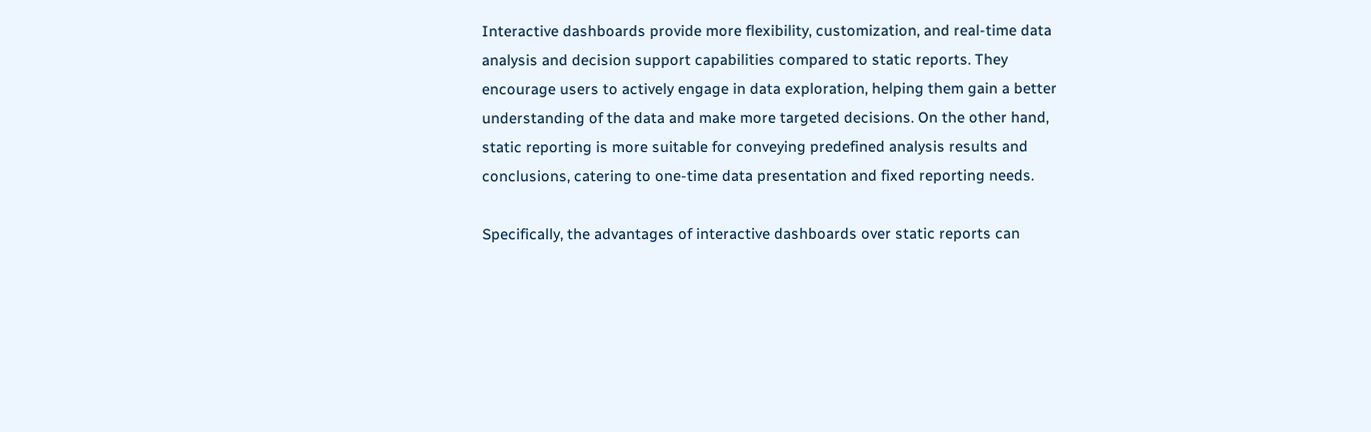Interactive dashboards provide more flexibility, customization, and real-time data analysis and decision support capabilities compared to static reports. They encourage users to actively engage in data exploration, helping them gain a better understanding of the data and make more targeted decisions. On the other hand, static reporting is more suitable for conveying predefined analysis results and conclusions, catering to one-time data presentation and fixed reporting needs.

Specifically, the advantages of interactive dashboards over static reports can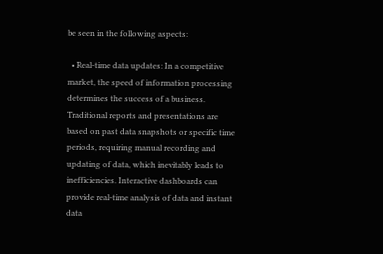be seen in the following aspects:

  • Real-time data updates: In a competitive market, the speed of information processing determines the success of a business. Traditional reports and presentations are based on past data snapshots or specific time periods, requiring manual recording and updating of data, which inevitably leads to inefficiencies. Interactive dashboards can provide real-time analysis of data and instant data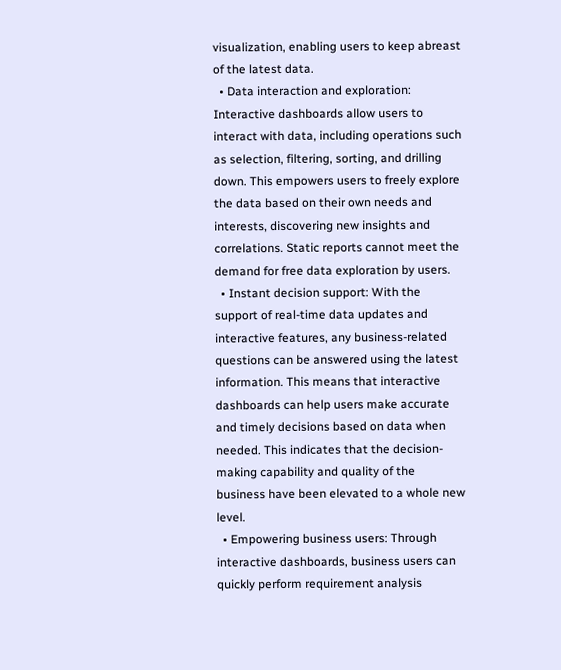visualization, enabling users to keep abreast of the latest data.
  • Data interaction and exploration: Interactive dashboards allow users to interact with data, including operations such as selection, filtering, sorting, and drilling down. This empowers users to freely explore the data based on their own needs and interests, discovering new insights and correlations. Static reports cannot meet the demand for free data exploration by users.
  • Instant decision support: With the support of real-time data updates and interactive features, any business-related questions can be answered using the latest information. This means that interactive dashboards can help users make accurate and timely decisions based on data when needed. This indicates that the decision-making capability and quality of the business have been elevated to a whole new level.
  • Empowering business users: Through interactive dashboards, business users can quickly perform requirement analysis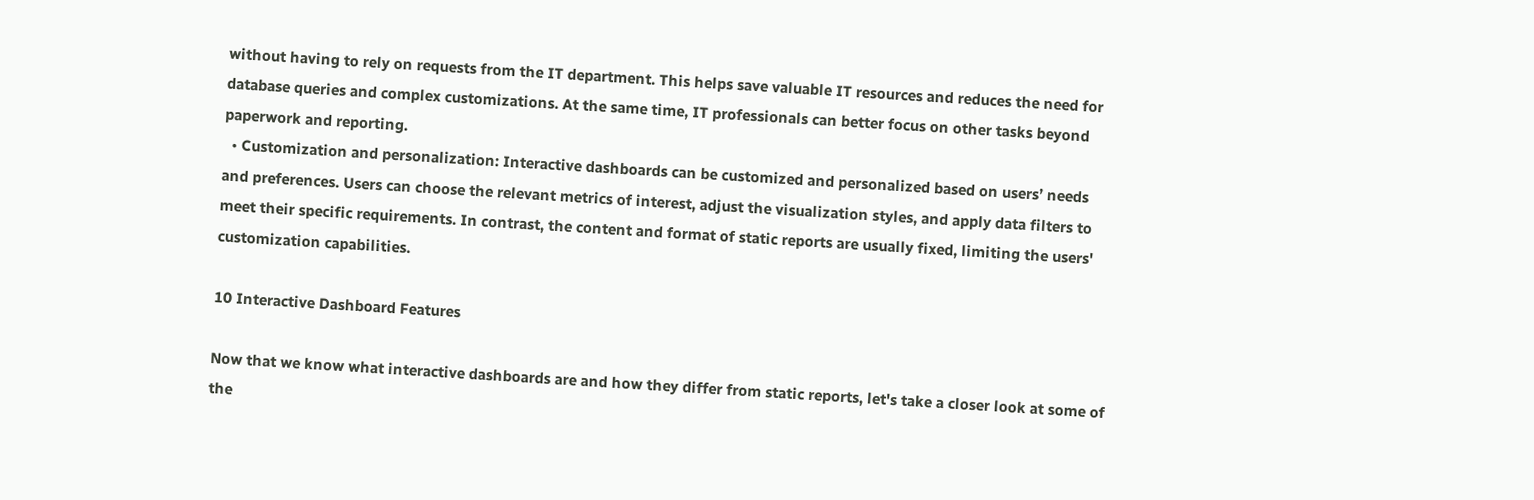without having to rely on requests from the IT department. This helps save valuable IT resources and reduces the need for database queries and complex customizations. At the same time, IT professionals can better focus on other tasks beyond paperwork and reporting.
  • Customization and personalization: Interactive dashboards can be customized and personalized based on users’ needs and preferences. Users can choose the relevant metrics of interest, adjust the visualization styles, and apply data filters to meet their specific requirements. In contrast, the content and format of static reports are usually fixed, limiting the users' customization capabilities.

10 Interactive Dashboard Features

Now that we know what interactive dashboards are and how they differ from static reports, let's take a closer look at some of the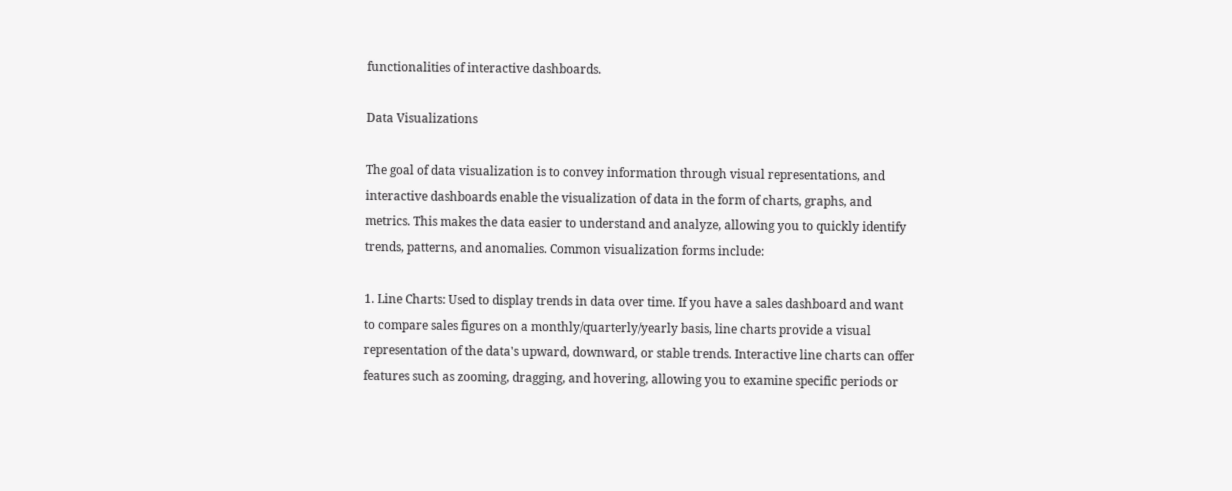functionalities of interactive dashboards.

Data Visualizations

The goal of data visualization is to convey information through visual representations, and interactive dashboards enable the visualization of data in the form of charts, graphs, and metrics. This makes the data easier to understand and analyze, allowing you to quickly identify trends, patterns, and anomalies. Common visualization forms include:

1. Line Charts: Used to display trends in data over time. If you have a sales dashboard and want to compare sales figures on a monthly/quarterly/yearly basis, line charts provide a visual representation of the data's upward, downward, or stable trends. Interactive line charts can offer features such as zooming, dragging, and hovering, allowing you to examine specific periods or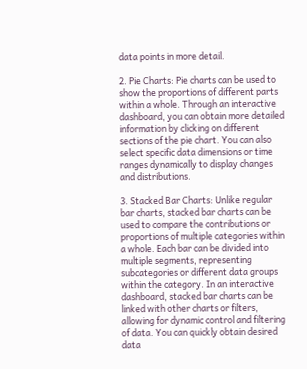data points in more detail.

2. Pie Charts: Pie charts can be used to show the proportions of different parts within a whole. Through an interactive dashboard, you can obtain more detailed information by clicking on different sections of the pie chart. You can also select specific data dimensions or time ranges dynamically to display changes and distributions.

3. Stacked Bar Charts: Unlike regular bar charts, stacked bar charts can be used to compare the contributions or proportions of multiple categories within a whole. Each bar can be divided into multiple segments, representing subcategories or different data groups within the category. In an interactive dashboard, stacked bar charts can be linked with other charts or filters, allowing for dynamic control and filtering of data. You can quickly obtain desired data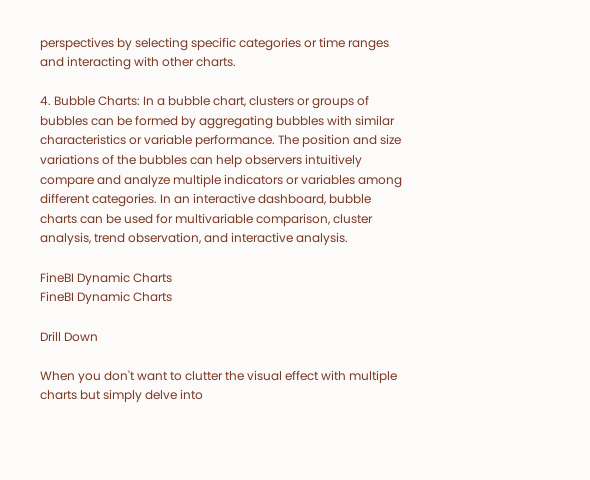perspectives by selecting specific categories or time ranges and interacting with other charts.

4. Bubble Charts: In a bubble chart, clusters or groups of bubbles can be formed by aggregating bubbles with similar characteristics or variable performance. The position and size variations of the bubbles can help observers intuitively compare and analyze multiple indicators or variables among different categories. In an interactive dashboard, bubble charts can be used for multivariable comparison, cluster analysis, trend observation, and interactive analysis.

FineBI Dynamic Charts
FineBI Dynamic Charts

Drill Down

When you don't want to clutter the visual effect with multiple charts but simply delve into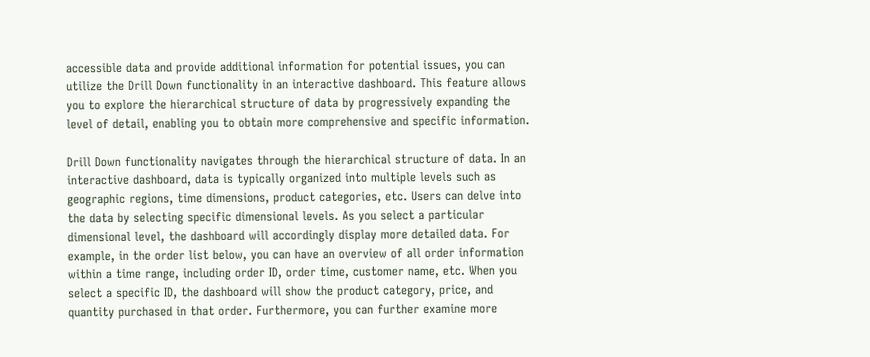accessible data and provide additional information for potential issues, you can utilize the Drill Down functionality in an interactive dashboard. This feature allows you to explore the hierarchical structure of data by progressively expanding the level of detail, enabling you to obtain more comprehensive and specific information.

Drill Down functionality navigates through the hierarchical structure of data. In an interactive dashboard, data is typically organized into multiple levels such as geographic regions, time dimensions, product categories, etc. Users can delve into the data by selecting specific dimensional levels. As you select a particular dimensional level, the dashboard will accordingly display more detailed data. For example, in the order list below, you can have an overview of all order information within a time range, including order ID, order time, customer name, etc. When you select a specific ID, the dashboard will show the product category, price, and quantity purchased in that order. Furthermore, you can further examine more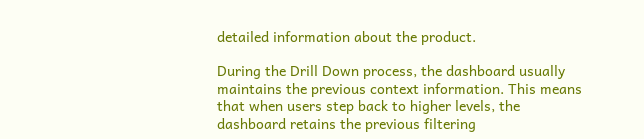detailed information about the product.

During the Drill Down process, the dashboard usually maintains the previous context information. This means that when users step back to higher levels, the dashboard retains the previous filtering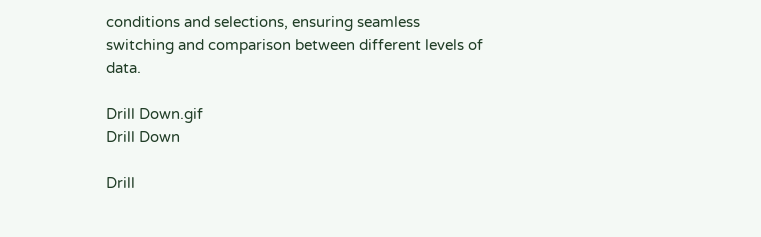conditions and selections, ensuring seamless switching and comparison between different levels of data.

Drill Down.gif
Drill Down

Drill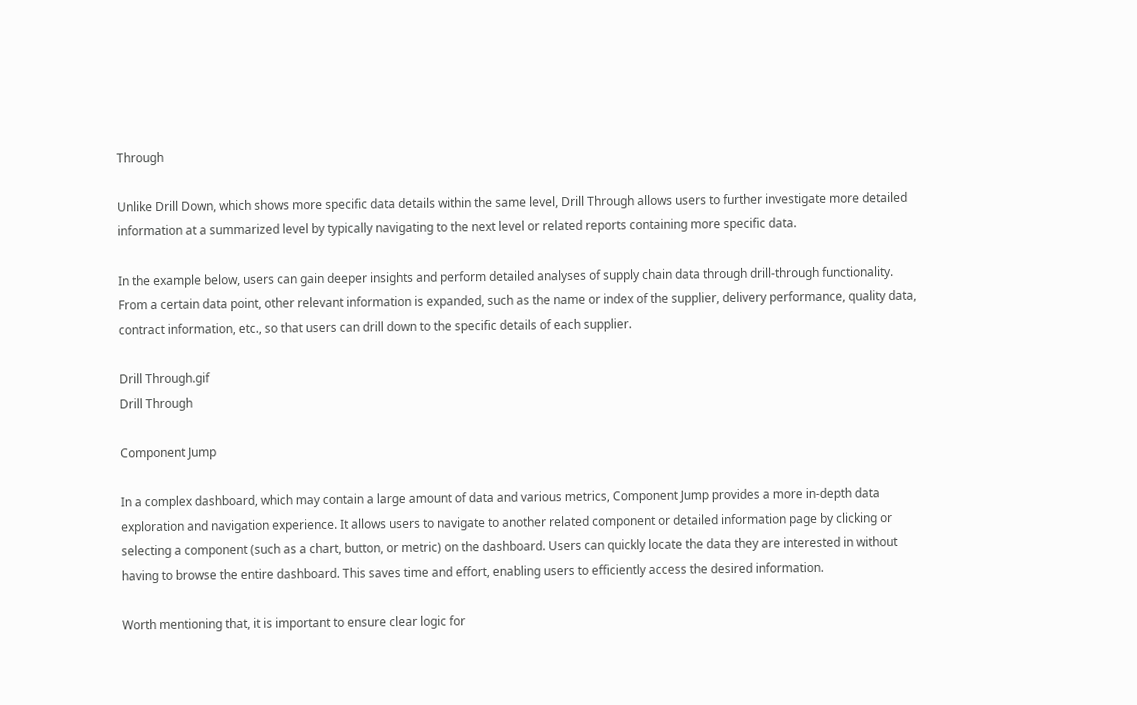Through

Unlike Drill Down, which shows more specific data details within the same level, Drill Through allows users to further investigate more detailed information at a summarized level by typically navigating to the next level or related reports containing more specific data.

In the example below, users can gain deeper insights and perform detailed analyses of supply chain data through drill-through functionality. From a certain data point, other relevant information is expanded, such as the name or index of the supplier, delivery performance, quality data, contract information, etc., so that users can drill down to the specific details of each supplier.

Drill Through.gif
Drill Through

Component Jump

In a complex dashboard, which may contain a large amount of data and various metrics, Component Jump provides a more in-depth data exploration and navigation experience. It allows users to navigate to another related component or detailed information page by clicking or selecting a component (such as a chart, button, or metric) on the dashboard. Users can quickly locate the data they are interested in without having to browse the entire dashboard. This saves time and effort, enabling users to efficiently access the desired information.

Worth mentioning that, it is important to ensure clear logic for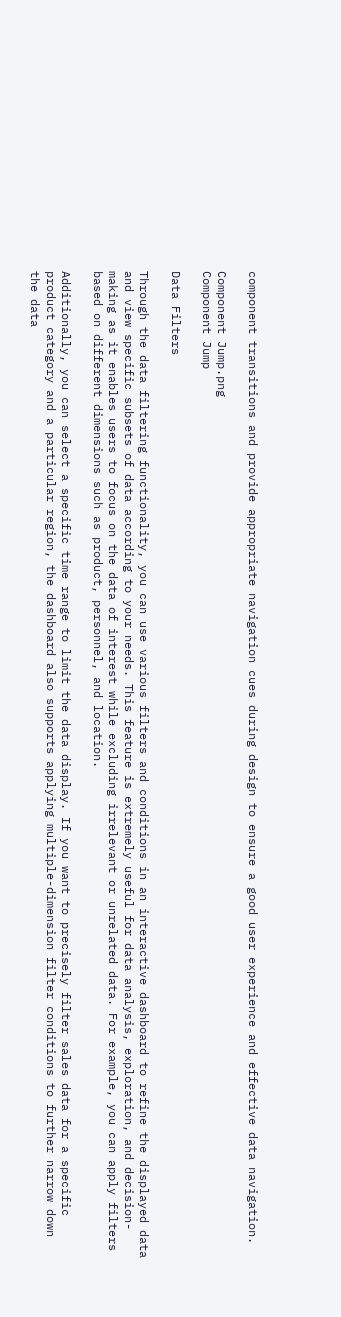component transitions and provide appropriate navigation cues during design to ensure a good user experience and effective data navigation.

Component Jump.png
Component Jump

Data Filters

Through the data filtering functionality, you can use various filters and conditions in an interactive dashboard to refine the displayed data and view specific subsets of data according to your needs. This feature is extremely useful for data analysis, exploration, and decision-making as it enables users to focus on the data of interest while excluding irrelevant or unrelated data. For example, you can apply filters based on different dimensions such as product, personnel, and location.

Additionally, you can select a specific time range to limit the data display. If you want to precisely filter sales data for a specific product category and a particular region, the dashboard also supports applying multiple-dimension filter conditions to further narrow down the data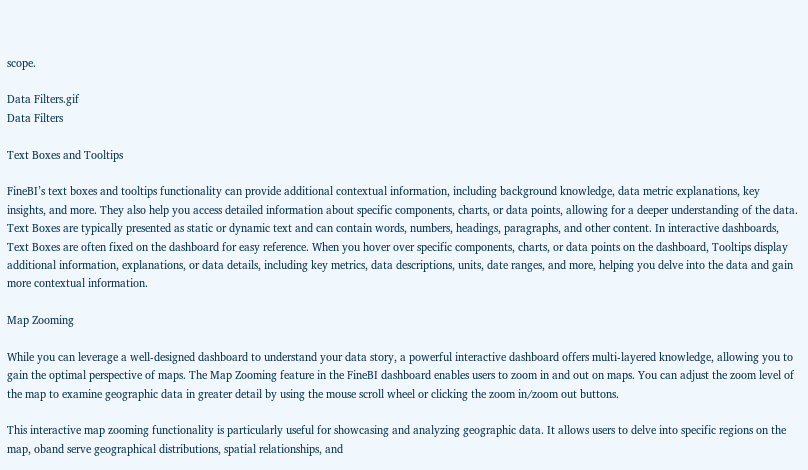scope.

Data Filters.gif
Data Filters

Text Boxes and Tooltips

FineBI’s text boxes and tooltips functionality can provide additional contextual information, including background knowledge, data metric explanations, key insights, and more. They also help you access detailed information about specific components, charts, or data points, allowing for a deeper understanding of the data. Text Boxes are typically presented as static or dynamic text and can contain words, numbers, headings, paragraphs, and other content. In interactive dashboards, Text Boxes are often fixed on the dashboard for easy reference. When you hover over specific components, charts, or data points on the dashboard, Tooltips display additional information, explanations, or data details, including key metrics, data descriptions, units, date ranges, and more, helping you delve into the data and gain more contextual information.

Map Zooming

While you can leverage a well-designed dashboard to understand your data story, a powerful interactive dashboard offers multi-layered knowledge, allowing you to gain the optimal perspective of maps. The Map Zooming feature in the FineBI dashboard enables users to zoom in and out on maps. You can adjust the zoom level of the map to examine geographic data in greater detail by using the mouse scroll wheel or clicking the zoom in/zoom out buttons.

This interactive map zooming functionality is particularly useful for showcasing and analyzing geographic data. It allows users to delve into specific regions on the map, oband serve geographical distributions, spatial relationships, and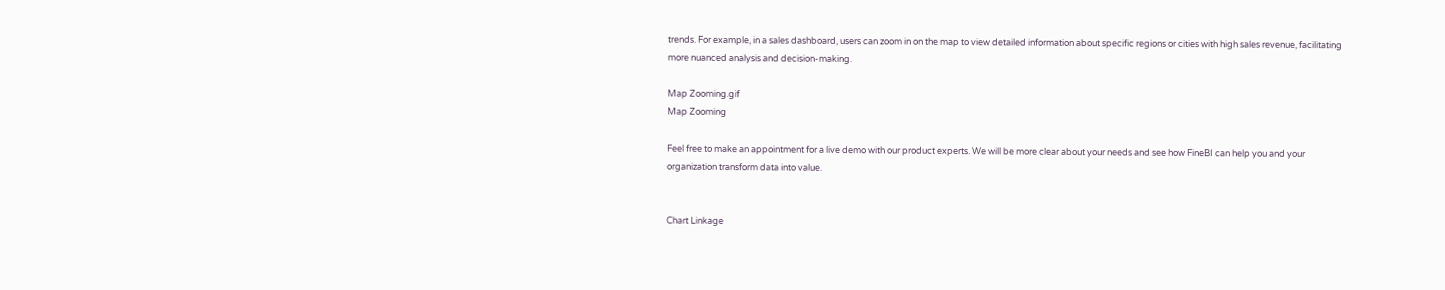trends. For example, in a sales dashboard, users can zoom in on the map to view detailed information about specific regions or cities with high sales revenue, facilitating more nuanced analysis and decision-making.

Map Zooming.gif
Map Zooming

Feel free to make an appointment for a live demo with our product experts. We will be more clear about your needs and see how FineBI can help you and your organization transform data into value.


Chart Linkage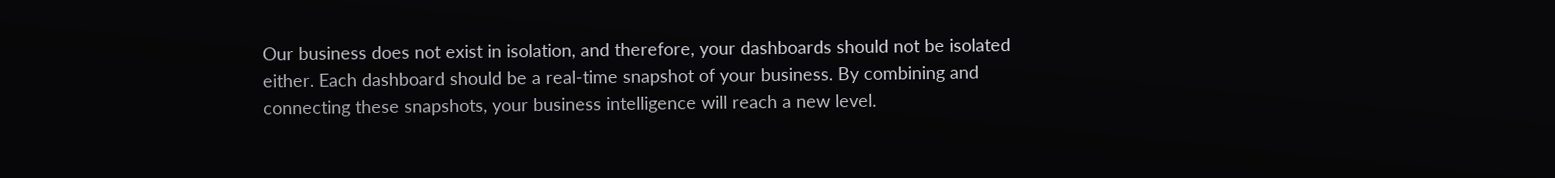Our business does not exist in isolation, and therefore, your dashboards should not be isolated either. Each dashboard should be a real-time snapshot of your business. By combining and connecting these snapshots, your business intelligence will reach a new level.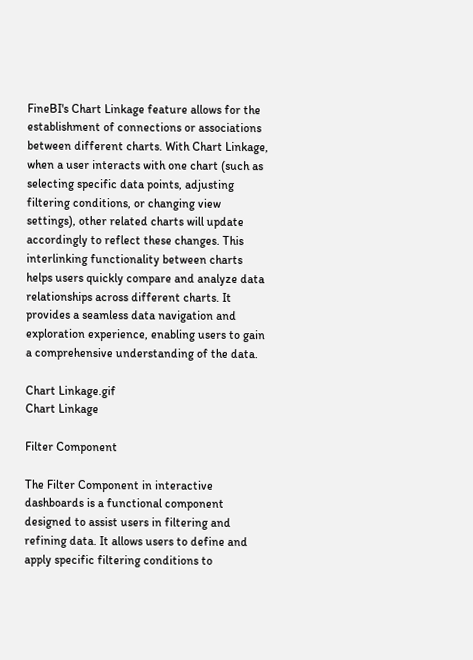FineBI's Chart Linkage feature allows for the establishment of connections or associations between different charts. With Chart Linkage, when a user interacts with one chart (such as selecting specific data points, adjusting filtering conditions, or changing view settings), other related charts will update accordingly to reflect these changes. This interlinking functionality between charts helps users quickly compare and analyze data relationships across different charts. It provides a seamless data navigation and exploration experience, enabling users to gain a comprehensive understanding of the data.

Chart Linkage.gif
Chart Linkage

Filter Component

The Filter Component in interactive dashboards is a functional component designed to assist users in filtering and refining data. It allows users to define and apply specific filtering conditions to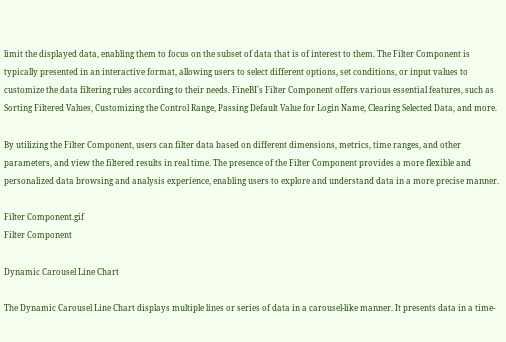limit the displayed data, enabling them to focus on the subset of data that is of interest to them. The Filter Component is typically presented in an interactive format, allowing users to select different options, set conditions, or input values to customize the data filtering rules according to their needs. FineBI's Filter Component offers various essential features, such as Sorting Filtered Values, Customizing the Control Range, Passing Default Value for Login Name, Clearing Selected Data, and more.

By utilizing the Filter Component, users can filter data based on different dimensions, metrics, time ranges, and other parameters, and view the filtered results in real time. The presence of the Filter Component provides a more flexible and personalized data browsing and analysis experience, enabling users to explore and understand data in a more precise manner.

Filter Component.gif
Filter Component

Dynamic Carousel Line Chart

The Dynamic Carousel Line Chart displays multiple lines or series of data in a carousel-like manner. It presents data in a time-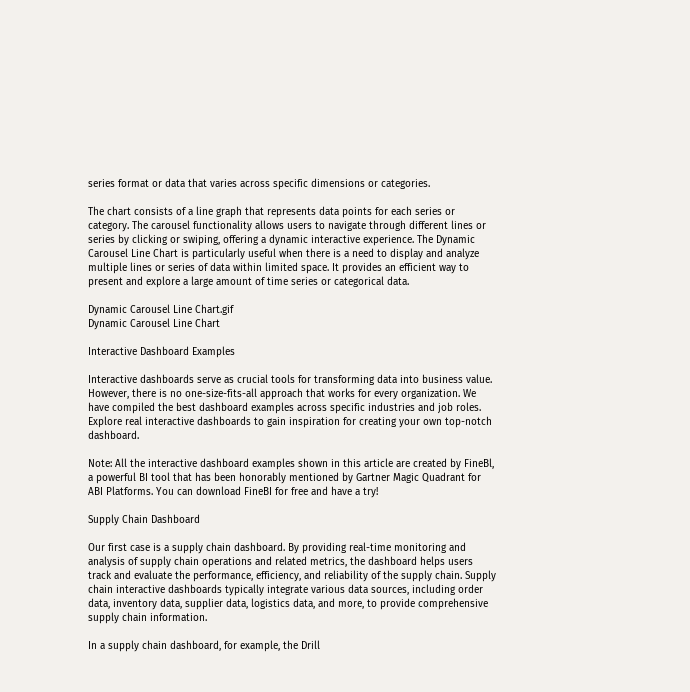series format or data that varies across specific dimensions or categories.

The chart consists of a line graph that represents data points for each series or category. The carousel functionality allows users to navigate through different lines or series by clicking or swiping, offering a dynamic interactive experience. The Dynamic Carousel Line Chart is particularly useful when there is a need to display and analyze multiple lines or series of data within limited space. It provides an efficient way to present and explore a large amount of time series or categorical data.

Dynamic Carousel Line Chart.gif
Dynamic Carousel Line Chart

Interactive Dashboard Examples

Interactive dashboards serve as crucial tools for transforming data into business value. However, there is no one-size-fits-all approach that works for every organization. We have compiled the best dashboard examples across specific industries and job roles. Explore real interactive dashboards to gain inspiration for creating your own top-notch dashboard.

Note: All the interactive dashboard examples shown in this article are created by FineBl, a powerful BI tool that has been honorably mentioned by Gartner Magic Quadrant for ABI Platforms. You can download FineBI for free and have a try!

Supply Chain Dashboard

Our first case is a supply chain dashboard. By providing real-time monitoring and analysis of supply chain operations and related metrics, the dashboard helps users track and evaluate the performance, efficiency, and reliability of the supply chain. Supply chain interactive dashboards typically integrate various data sources, including order data, inventory data, supplier data, logistics data, and more, to provide comprehensive supply chain information.

In a supply chain dashboard, for example, the Drill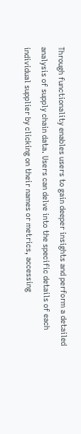Through functionality enables users to gain deeper insights and perform a detailed analysis of supply chain data. Users can delve into the specific details of each individual supplier by clicking on their names or metrics, accessing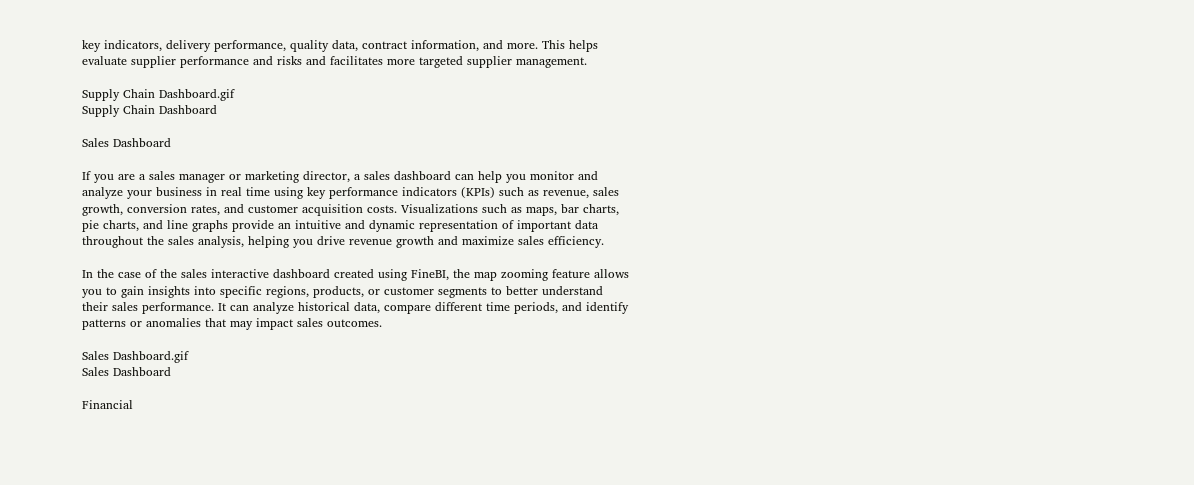key indicators, delivery performance, quality data, contract information, and more. This helps evaluate supplier performance and risks and facilitates more targeted supplier management.

Supply Chain Dashboard.gif
Supply Chain Dashboard

Sales Dashboard

If you are a sales manager or marketing director, a sales dashboard can help you monitor and analyze your business in real time using key performance indicators (KPIs) such as revenue, sales growth, conversion rates, and customer acquisition costs. Visualizations such as maps, bar charts, pie charts, and line graphs provide an intuitive and dynamic representation of important data throughout the sales analysis, helping you drive revenue growth and maximize sales efficiency.

In the case of the sales interactive dashboard created using FineBI, the map zooming feature allows you to gain insights into specific regions, products, or customer segments to better understand their sales performance. It can analyze historical data, compare different time periods, and identify patterns or anomalies that may impact sales outcomes.

Sales Dashboard.gif
Sales Dashboard

Financial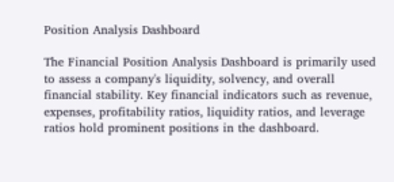Position Analysis Dashboard

The Financial Position Analysis Dashboard is primarily used to assess a company's liquidity, solvency, and overall financial stability. Key financial indicators such as revenue, expenses, profitability ratios, liquidity ratios, and leverage ratios hold prominent positions in the dashboard.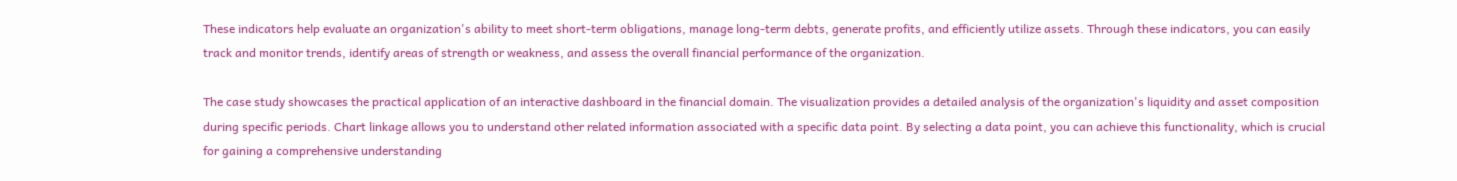These indicators help evaluate an organization's ability to meet short-term obligations, manage long-term debts, generate profits, and efficiently utilize assets. Through these indicators, you can easily track and monitor trends, identify areas of strength or weakness, and assess the overall financial performance of the organization.

The case study showcases the practical application of an interactive dashboard in the financial domain. The visualization provides a detailed analysis of the organization's liquidity and asset composition during specific periods. Chart linkage allows you to understand other related information associated with a specific data point. By selecting a data point, you can achieve this functionality, which is crucial for gaining a comprehensive understanding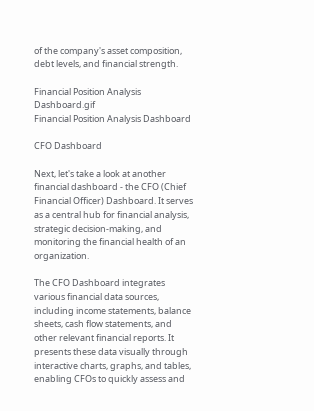of the company's asset composition, debt levels, and financial strength.

Financial Position Analysis Dashboard.gif
Financial Position Analysis Dashboard

CFO Dashboard

Next, let's take a look at another financial dashboard - the CFO (Chief Financial Officer) Dashboard. It serves as a central hub for financial analysis, strategic decision-making, and monitoring the financial health of an organization.

The CFO Dashboard integrates various financial data sources, including income statements, balance sheets, cash flow statements, and other relevant financial reports. It presents these data visually through interactive charts, graphs, and tables, enabling CFOs to quickly assess and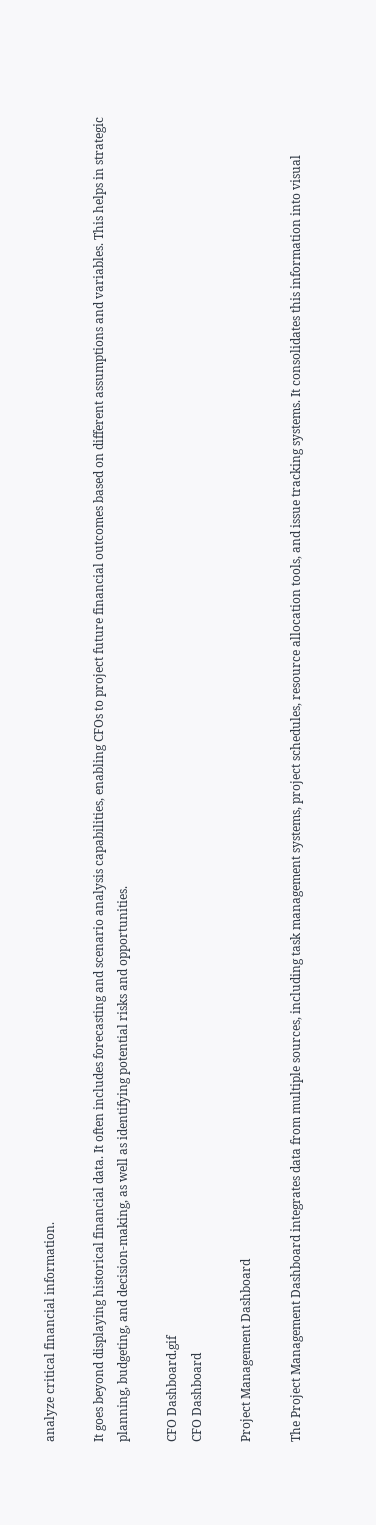analyze critical financial information.

It goes beyond displaying historical financial data. It often includes forecasting and scenario analysis capabilities, enabling CFOs to project future financial outcomes based on different assumptions and variables. This helps in strategic planning, budgeting, and decision-making, as well as identifying potential risks and opportunities.

CFO Dashboard.gif
CFO Dashboard

Project Management Dashboard

The Project Management Dashboard integrates data from multiple sources, including task management systems, project schedules, resource allocation tools, and issue tracking systems. It consolidates this information into visual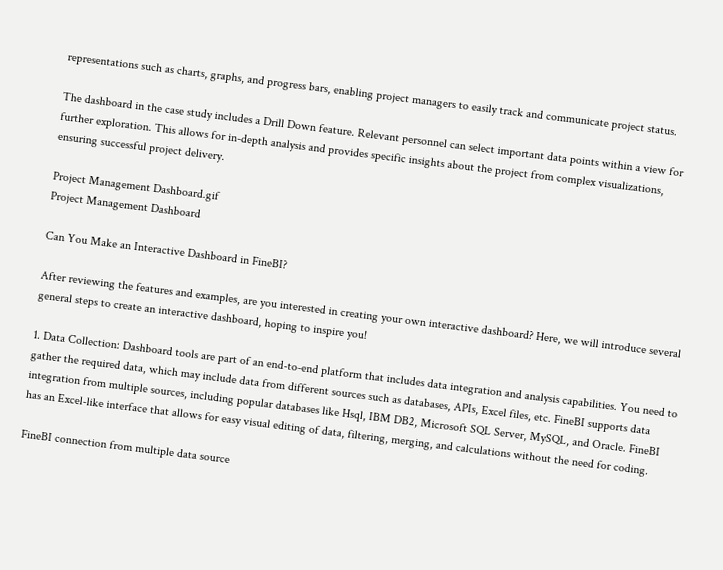representations such as charts, graphs, and progress bars, enabling project managers to easily track and communicate project status.

The dashboard in the case study includes a Drill Down feature. Relevant personnel can select important data points within a view for further exploration. This allows for in-depth analysis and provides specific insights about the project from complex visualizations, ensuring successful project delivery.

Project Management Dashboard.gif
Project Management Dashboard

Can You Make an Interactive Dashboard in FineBI?

After reviewing the features and examples, are you interested in creating your own interactive dashboard? Here, we will introduce several general steps to create an interactive dashboard, hoping to inspire you!

1. Data Collection: Dashboard tools are part of an end-to-end platform that includes data integration and analysis capabilities. You need to gather the required data, which may include data from different sources such as databases, APIs, Excel files, etc. FineBI supports data integration from multiple sources, including popular databases like Hsql, IBM DB2, Microsoft SQL Server, MySQL, and Oracle. FineBI has an Excel-like interface that allows for easy visual editing of data, filtering, merging, and calculations without the need for coding.

FineBI connection from multiple data source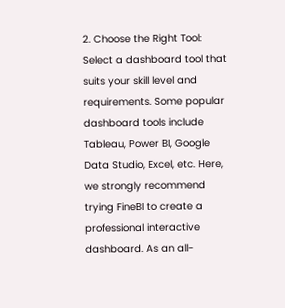2. Choose the Right Tool: Select a dashboard tool that suits your skill level and requirements. Some popular dashboard tools include Tableau, Power BI, Google Data Studio, Excel, etc. Here, we strongly recommend trying FineBI to create a professional interactive dashboard. As an all-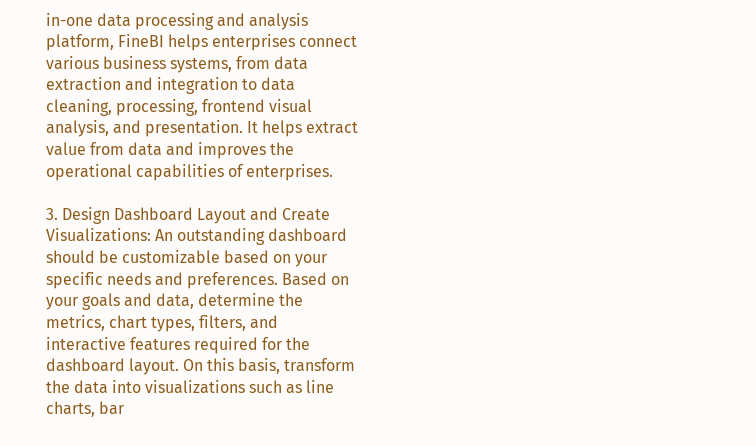in-one data processing and analysis platform, FineBI helps enterprises connect various business systems, from data extraction and integration to data cleaning, processing, frontend visual analysis, and presentation. It helps extract value from data and improves the operational capabilities of enterprises.

3. Design Dashboard Layout and Create Visualizations: An outstanding dashboard should be customizable based on your specific needs and preferences. Based on your goals and data, determine the metrics, chart types, filters, and interactive features required for the dashboard layout. On this basis, transform the data into visualizations such as line charts, bar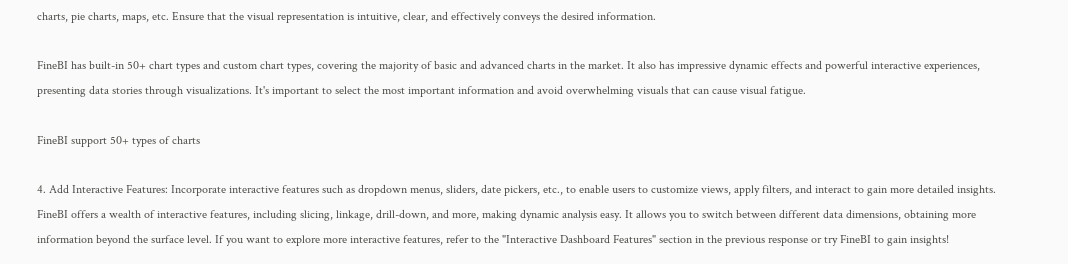charts, pie charts, maps, etc. Ensure that the visual representation is intuitive, clear, and effectively conveys the desired information.

FineBI has built-in 50+ chart types and custom chart types, covering the majority of basic and advanced charts in the market. It also has impressive dynamic effects and powerful interactive experiences, presenting data stories through visualizations. It's important to select the most important information and avoid overwhelming visuals that can cause visual fatigue.

FineBI support 50+ types of charts

4. Add Interactive Features: Incorporate interactive features such as dropdown menus, sliders, date pickers, etc., to enable users to customize views, apply filters, and interact to gain more detailed insights. FineBI offers a wealth of interactive features, including slicing, linkage, drill-down, and more, making dynamic analysis easy. It allows you to switch between different data dimensions, obtaining more information beyond the surface level. If you want to explore more interactive features, refer to the "Interactive Dashboard Features" section in the previous response or try FineBI to gain insights!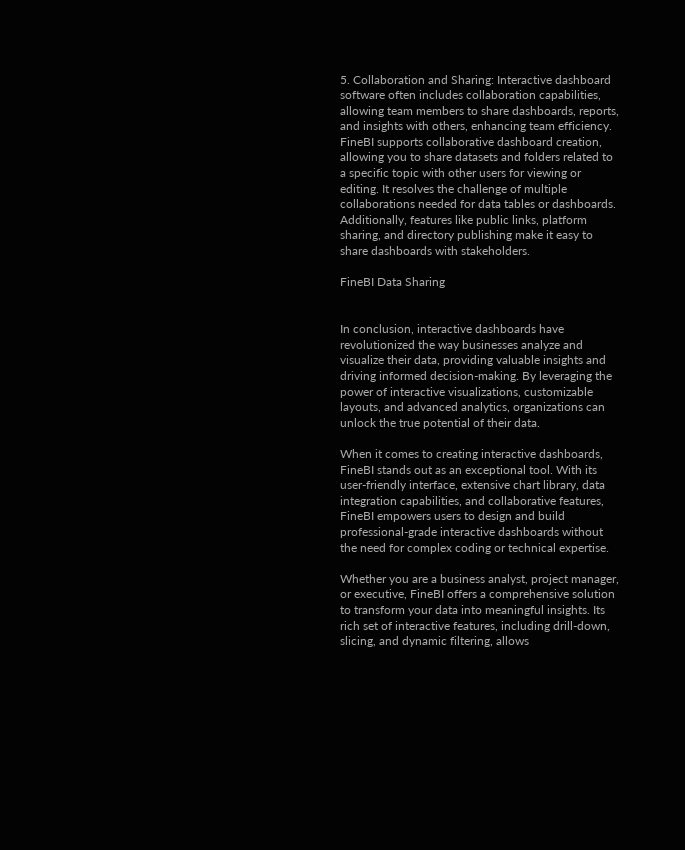5. Collaboration and Sharing: Interactive dashboard software often includes collaboration capabilities, allowing team members to share dashboards, reports, and insights with others, enhancing team efficiency. FineBI supports collaborative dashboard creation, allowing you to share datasets and folders related to a specific topic with other users for viewing or editing. It resolves the challenge of multiple collaborations needed for data tables or dashboards. Additionally, features like public links, platform sharing, and directory publishing make it easy to share dashboards with stakeholders.

FineBI Data Sharing


In conclusion, interactive dashboards have revolutionized the way businesses analyze and visualize their data, providing valuable insights and driving informed decision-making. By leveraging the power of interactive visualizations, customizable layouts, and advanced analytics, organizations can unlock the true potential of their data.

When it comes to creating interactive dashboards, FineBI stands out as an exceptional tool. With its user-friendly interface, extensive chart library, data integration capabilities, and collaborative features, FineBI empowers users to design and build professional-grade interactive dashboards without the need for complex coding or technical expertise.

Whether you are a business analyst, project manager, or executive, FineBI offers a comprehensive solution to transform your data into meaningful insights. Its rich set of interactive features, including drill-down, slicing, and dynamic filtering, allows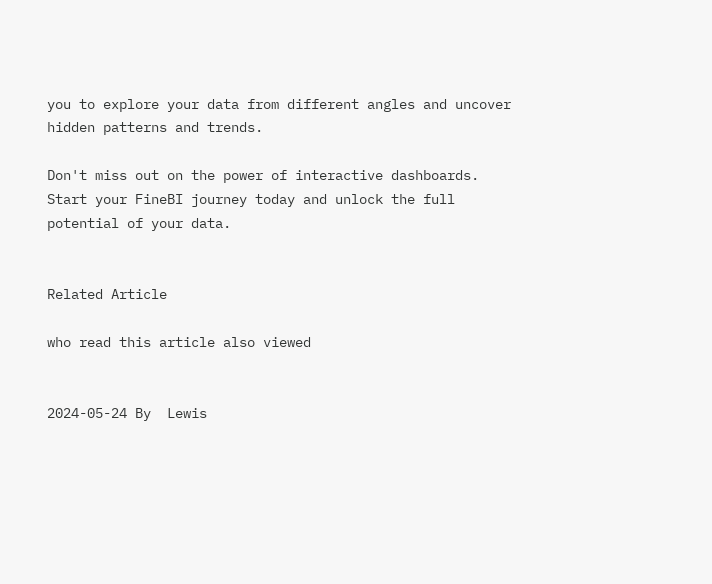you to explore your data from different angles and uncover hidden patterns and trends.

Don't miss out on the power of interactive dashboards. Start your FineBI journey today and unlock the full potential of your data.


Related Article

who read this article also viewed


2024-05-24 By  Lewis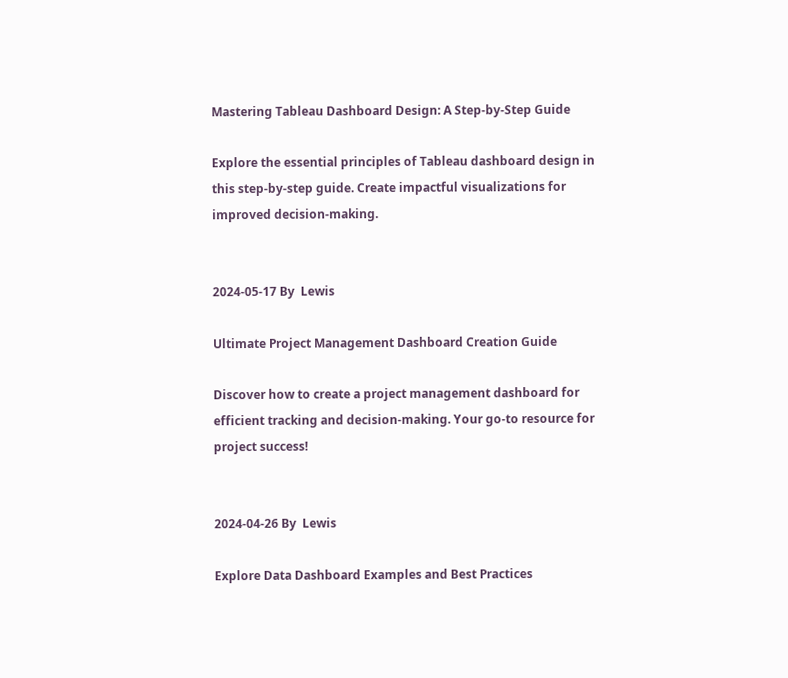Mastering Tableau Dashboard Design: A Step-by-Step Guide

Explore the essential principles of Tableau dashboard design in this step-by-step guide. Create impactful visualizations for improved decision-making.


2024-05-17 By  Lewis

Ultimate Project Management Dashboard Creation Guide

Discover how to create a project management dashboard for efficient tracking and decision-making. Your go-to resource for project success!


2024-04-26 By  Lewis

Explore Data Dashboard Examples and Best Practices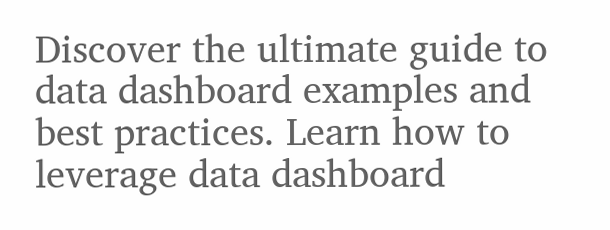Discover the ultimate guide to data dashboard examples and best practices. Learn how to leverage data dashboard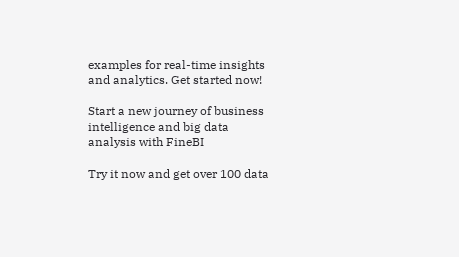examples for real-time insights and analytics. Get started now!

Start a new journey of business intelligence and big data analysis with FineBI

Try it now and get over 100 data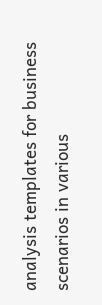analysis templates for business scenarios in various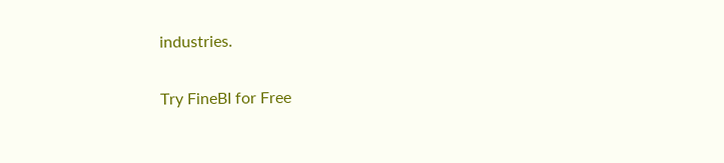industries.

Try FineBI for Free